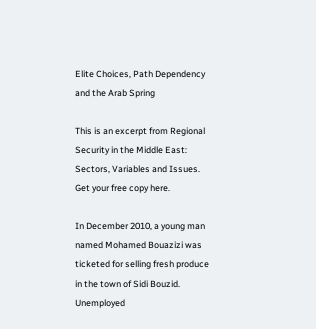Elite Choices, Path Dependency and the Arab Spring

This is an excerpt from Regional Security in the Middle East: Sectors, Variables and Issues. Get your free copy here.

In December 2010, a young man named Mohamed Bouazizi was ticketed for selling fresh produce in the town of Sidi Bouzid. Unemployed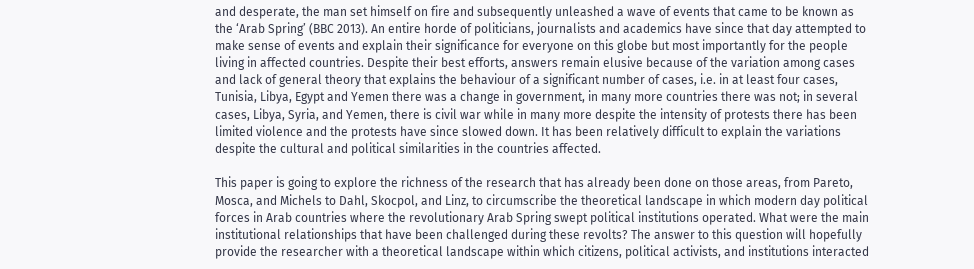and desperate, the man set himself on fire and subsequently unleashed a wave of events that came to be known as the ‘Arab Spring’ (BBC 2013). An entire horde of politicians, journalists and academics have since that day attempted to make sense of events and explain their significance for everyone on this globe but most importantly for the people living in affected countries. Despite their best efforts, answers remain elusive because of the variation among cases and lack of general theory that explains the behaviour of a significant number of cases, i.e. in at least four cases, Tunisia, Libya, Egypt and Yemen there was a change in government, in many more countries there was not; in several cases, Libya, Syria, and Yemen, there is civil war while in many more despite the intensity of protests there has been limited violence and the protests have since slowed down. It has been relatively difficult to explain the variations despite the cultural and political similarities in the countries affected.

This paper is going to explore the richness of the research that has already been done on those areas, from Pareto, Mosca, and Michels to Dahl, Skocpol, and Linz, to circumscribe the theoretical landscape in which modern day political forces in Arab countries where the revolutionary Arab Spring swept political institutions operated. What were the main institutional relationships that have been challenged during these revolts? The answer to this question will hopefully provide the researcher with a theoretical landscape within which citizens, political activists, and institutions interacted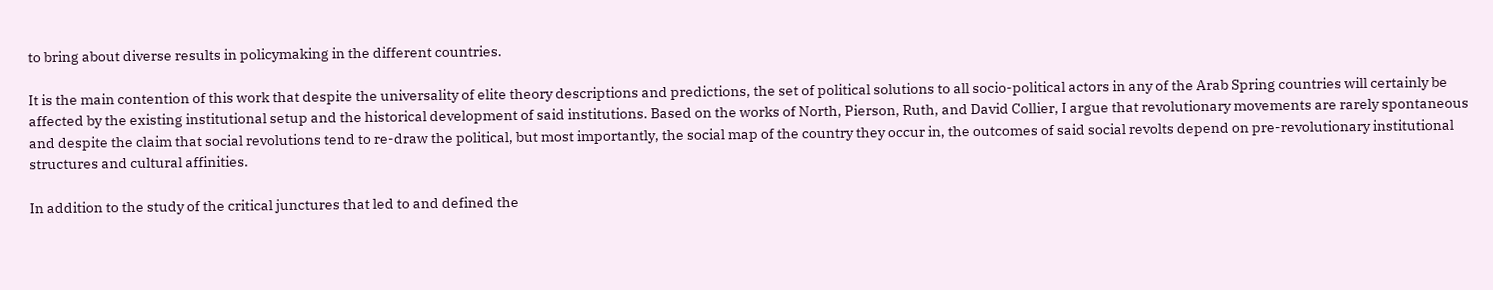to bring about diverse results in policymaking in the different countries.

It is the main contention of this work that despite the universality of elite theory descriptions and predictions, the set of political solutions to all socio-political actors in any of the Arab Spring countries will certainly be affected by the existing institutional setup and the historical development of said institutions. Based on the works of North, Pierson, Ruth, and David Collier, I argue that revolutionary movements are rarely spontaneous and despite the claim that social revolutions tend to re-draw the political, but most importantly, the social map of the country they occur in, the outcomes of said social revolts depend on pre-revolutionary institutional structures and cultural affinities.

In addition to the study of the critical junctures that led to and defined the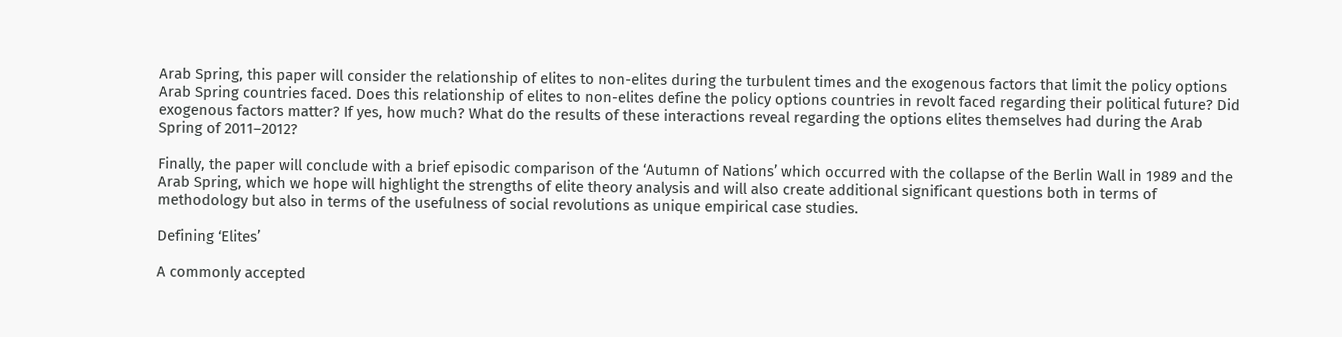Arab Spring, this paper will consider the relationship of elites to non-elites during the turbulent times and the exogenous factors that limit the policy options Arab Spring countries faced. Does this relationship of elites to non-elites define the policy options countries in revolt faced regarding their political future? Did exogenous factors matter? If yes, how much? What do the results of these interactions reveal regarding the options elites themselves had during the Arab Spring of 2011–2012?

Finally, the paper will conclude with a brief episodic comparison of the ‘Autumn of Nations’ which occurred with the collapse of the Berlin Wall in 1989 and the Arab Spring, which we hope will highlight the strengths of elite theory analysis and will also create additional significant questions both in terms of methodology but also in terms of the usefulness of social revolutions as unique empirical case studies.

Defining ‘Elites’

A commonly accepted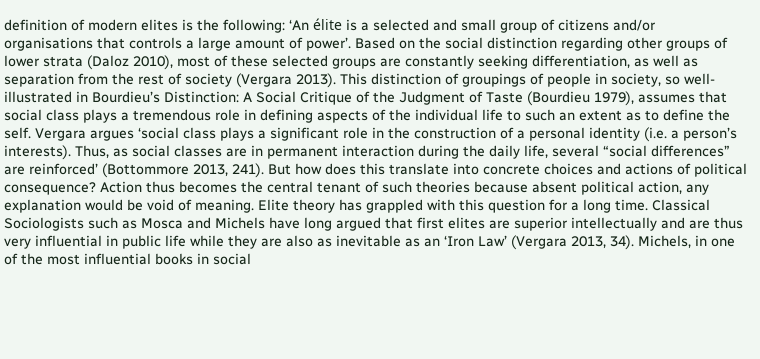definition of modern elites is the following: ‘An élite is a selected and small group of citizens and/or organisations that controls a large amount of power’. Based on the social distinction regarding other groups of lower strata (Daloz 2010), most of these selected groups are constantly seeking differentiation, as well as separation from the rest of society (Vergara 2013). This distinction of groupings of people in society, so well-illustrated in Bourdieu’s Distinction: A Social Critique of the Judgment of Taste (Bourdieu 1979), assumes that social class plays a tremendous role in defining aspects of the individual life to such an extent as to define the self. Vergara argues ‘social class plays a significant role in the construction of a personal identity (i.e. a person’s interests). Thus, as social classes are in permanent interaction during the daily life, several “social differences” are reinforced’ (Bottommore 2013, 241). But how does this translate into concrete choices and actions of political consequence? Action thus becomes the central tenant of such theories because absent political action, any explanation would be void of meaning. Elite theory has grappled with this question for a long time. Classical Sociologists such as Mosca and Michels have long argued that first elites are superior intellectually and are thus very influential in public life while they are also as inevitable as an ‘Iron Law’ (Vergara 2013, 34). Michels, in one of the most influential books in social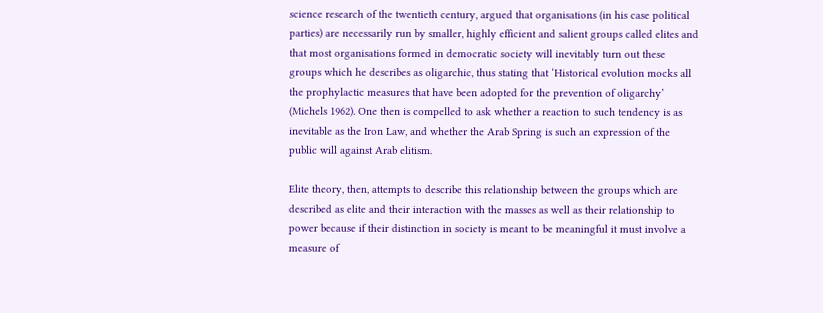science research of the twentieth century, argued that organisations (in his case political parties) are necessarily run by smaller, highly efficient and salient groups called elites and that most organisations formed in democratic society will inevitably turn out these groups which he describes as oligarchic, thus stating that ‘Historical evolution mocks all the prophylactic measures that have been adopted for the prevention of oligarchy’ (Michels 1962). One then is compelled to ask whether a reaction to such tendency is as inevitable as the Iron Law, and whether the Arab Spring is such an expression of the public will against Arab elitism.

Elite theory, then, attempts to describe this relationship between the groups which are described as elite and their interaction with the masses as well as their relationship to power because if their distinction in society is meant to be meaningful it must involve a measure of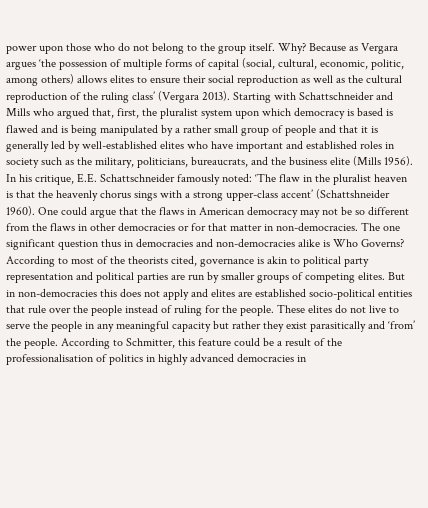power upon those who do not belong to the group itself. Why? Because as Vergara argues ‘the possession of multiple forms of capital (social, cultural, economic, politic, among others) allows elites to ensure their social reproduction as well as the cultural reproduction of the ruling class’ (Vergara 2013). Starting with Schattschneider and Mills who argued that, first, the pluralist system upon which democracy is based is flawed and is being manipulated by a rather small group of people and that it is generally led by well-established elites who have important and established roles in society such as the military, politicians, bureaucrats, and the business elite (Mills 1956). In his critique, E.E. Schattschneider famously noted: ‘The flaw in the pluralist heaven is that the heavenly chorus sings with a strong upper-class accent’ (Schattshneider 1960). One could argue that the flaws in American democracy may not be so different from the flaws in other democracies or for that matter in non-democracies. The one significant question thus in democracies and non-democracies alike is Who Governs? According to most of the theorists cited, governance is akin to political party representation and political parties are run by smaller groups of competing elites. But in non-democracies this does not apply and elites are established socio-political entities that rule over the people instead of ruling for the people. These elites do not live to serve the people in any meaningful capacity but rather they exist parasitically and ‘from’ the people. According to Schmitter, this feature could be a result of the professionalisation of politics in highly advanced democracies in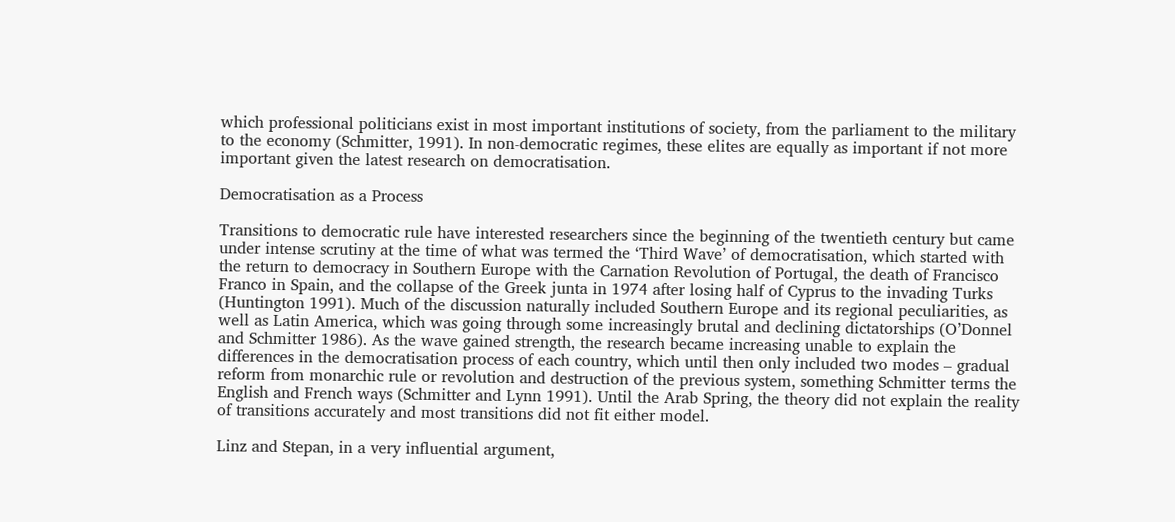which professional politicians exist in most important institutions of society, from the parliament to the military to the economy (Schmitter, 1991). In non-democratic regimes, these elites are equally as important if not more important given the latest research on democratisation.

Democratisation as a Process

Transitions to democratic rule have interested researchers since the beginning of the twentieth century but came under intense scrutiny at the time of what was termed the ‘Third Wave’ of democratisation, which started with the return to democracy in Southern Europe with the Carnation Revolution of Portugal, the death of Francisco Franco in Spain, and the collapse of the Greek junta in 1974 after losing half of Cyprus to the invading Turks (Huntington 1991). Much of the discussion naturally included Southern Europe and its regional peculiarities, as well as Latin America, which was going through some increasingly brutal and declining dictatorships (O’Donnel and Schmitter 1986). As the wave gained strength, the research became increasing unable to explain the differences in the democratisation process of each country, which until then only included two modes – gradual reform from monarchic rule or revolution and destruction of the previous system, something Schmitter terms the English and French ways (Schmitter and Lynn 1991). Until the Arab Spring, the theory did not explain the reality of transitions accurately and most transitions did not fit either model.

Linz and Stepan, in a very influential argument,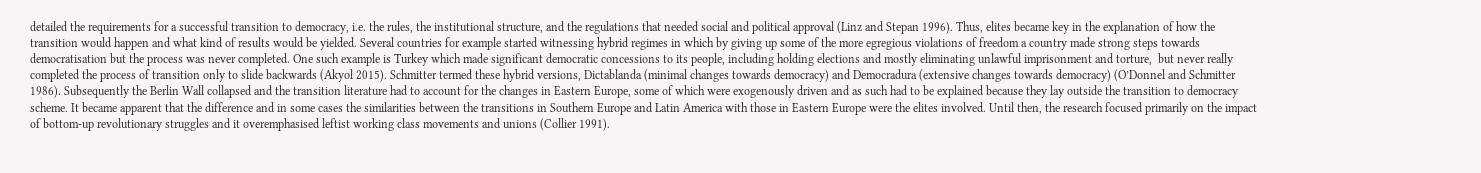detailed the requirements for a successful transition to democracy, i.e. the rules, the institutional structure, and the regulations that needed social and political approval (Linz and Stepan 1996). Thus, elites became key in the explanation of how the transition would happen and what kind of results would be yielded. Several countries for example started witnessing hybrid regimes in which by giving up some of the more egregious violations of freedom a country made strong steps towards democratisation but the process was never completed. One such example is Turkey which made significant democratic concessions to its people, including holding elections and mostly eliminating unlawful imprisonment and torture,  but never really completed the process of transition only to slide backwards (Akyol 2015). Schmitter termed these hybrid versions, Dictablanda (minimal changes towards democracy) and Democradura (extensive changes towards democracy) (O’Donnel and Schmitter 1986). Subsequently the Berlin Wall collapsed and the transition literature had to account for the changes in Eastern Europe, some of which were exogenously driven and as such had to be explained because they lay outside the transition to democracy scheme. It became apparent that the difference and in some cases the similarities between the transitions in Southern Europe and Latin America with those in Eastern Europe were the elites involved. Until then, the research focused primarily on the impact of bottom-up revolutionary struggles and it overemphasised leftist working class movements and unions (Collier 1991).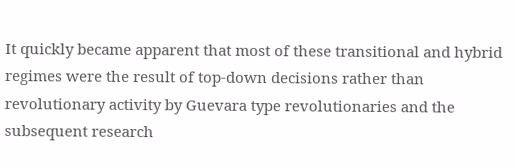It quickly became apparent that most of these transitional and hybrid regimes were the result of top-down decisions rather than revolutionary activity by Guevara type revolutionaries and the subsequent research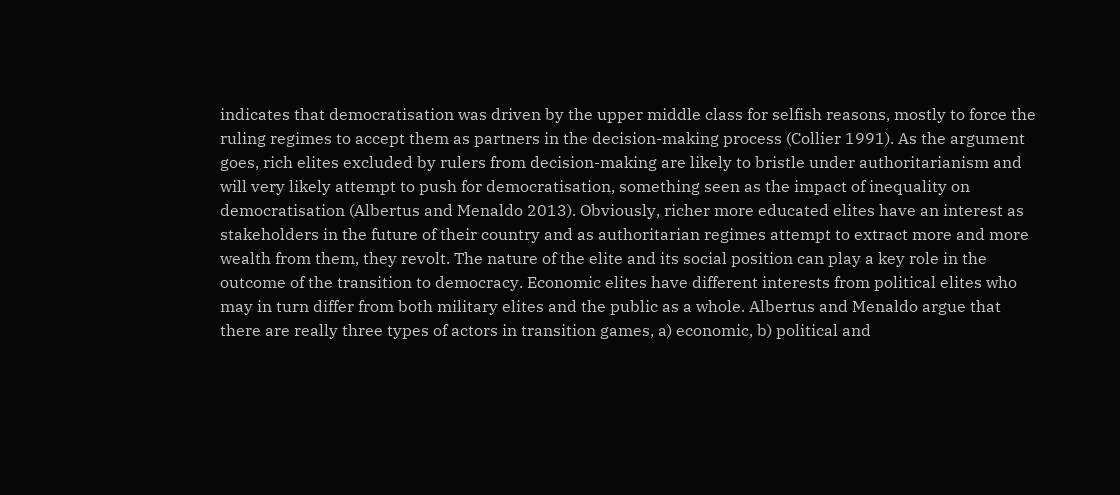indicates that democratisation was driven by the upper middle class for selfish reasons, mostly to force the ruling regimes to accept them as partners in the decision-making process (Collier 1991). As the argument goes, rich elites excluded by rulers from decision-making are likely to bristle under authoritarianism and will very likely attempt to push for democratisation, something seen as the impact of inequality on democratisation (Albertus and Menaldo 2013). Obviously, richer more educated elites have an interest as stakeholders in the future of their country and as authoritarian regimes attempt to extract more and more wealth from them, they revolt. The nature of the elite and its social position can play a key role in the outcome of the transition to democracy. Economic elites have different interests from political elites who may in turn differ from both military elites and the public as a whole. Albertus and Menaldo argue that there are really three types of actors in transition games, a) economic, b) political and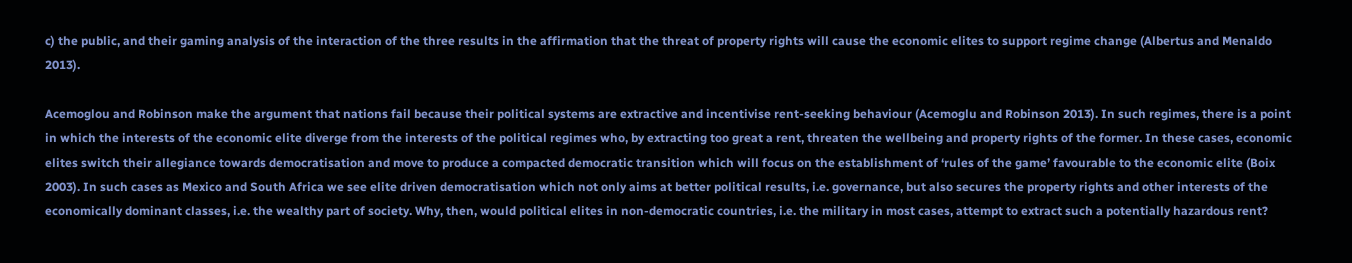c) the public, and their gaming analysis of the interaction of the three results in the affirmation that the threat of property rights will cause the economic elites to support regime change (Albertus and Menaldo 2013).

Acemoglou and Robinson make the argument that nations fail because their political systems are extractive and incentivise rent-seeking behaviour (Acemoglu and Robinson 2013). In such regimes, there is a point in which the interests of the economic elite diverge from the interests of the political regimes who, by extracting too great a rent, threaten the wellbeing and property rights of the former. In these cases, economic elites switch their allegiance towards democratisation and move to produce a compacted democratic transition which will focus on the establishment of ‘rules of the game’ favourable to the economic elite (Boix 2003). In such cases as Mexico and South Africa we see elite driven democratisation which not only aims at better political results, i.e. governance, but also secures the property rights and other interests of the economically dominant classes, i.e. the wealthy part of society. Why, then, would political elites in non-democratic countries, i.e. the military in most cases, attempt to extract such a potentially hazardous rent?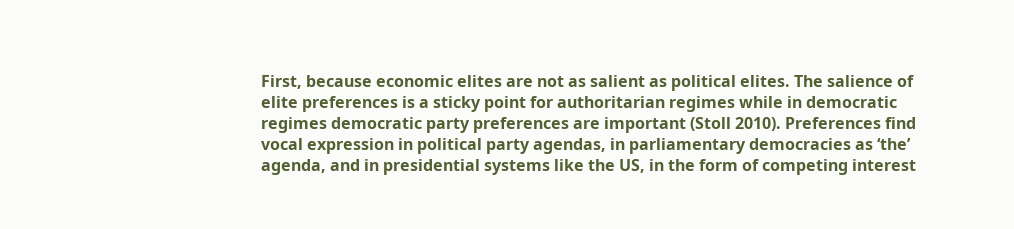First, because economic elites are not as salient as political elites. The salience of elite preferences is a sticky point for authoritarian regimes while in democratic regimes democratic party preferences are important (Stoll 2010). Preferences find vocal expression in political party agendas, in parliamentary democracies as ‘the’ agenda, and in presidential systems like the US, in the form of competing interest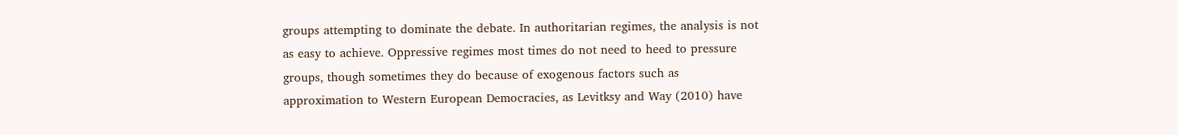groups attempting to dominate the debate. In authoritarian regimes, the analysis is not as easy to achieve. Oppressive regimes most times do not need to heed to pressure groups, though sometimes they do because of exogenous factors such as approximation to Western European Democracies, as Levitksy and Way (2010) have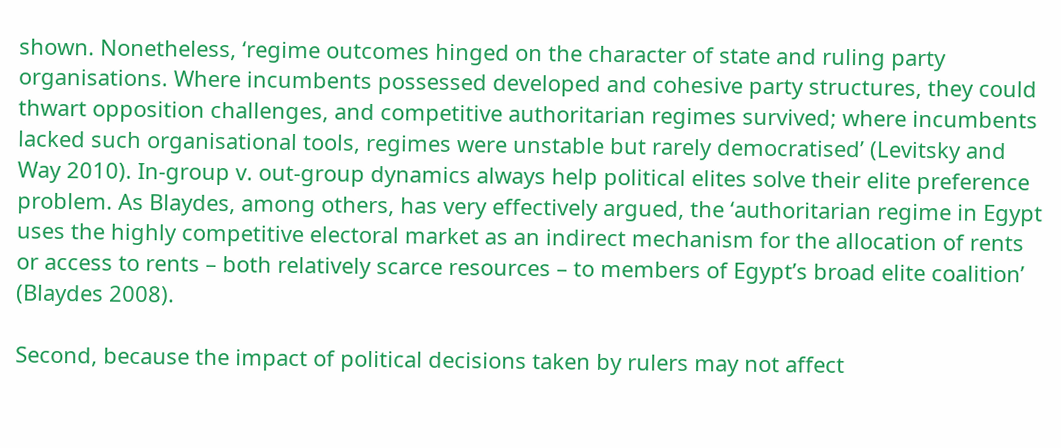shown. Nonetheless, ‘regime outcomes hinged on the character of state and ruling party organisations. Where incumbents possessed developed and cohesive party structures, they could thwart opposition challenges, and competitive authoritarian regimes survived; where incumbents lacked such organisational tools, regimes were unstable but rarely democratised’ (Levitsky and Way 2010). In-group v. out-group dynamics always help political elites solve their elite preference problem. As Blaydes, among others, has very effectively argued, the ‘authoritarian regime in Egypt uses the highly competitive electoral market as an indirect mechanism for the allocation of rents or access to rents – both relatively scarce resources – to members of Egypt’s broad elite coalition’ (Blaydes 2008).

Second, because the impact of political decisions taken by rulers may not affect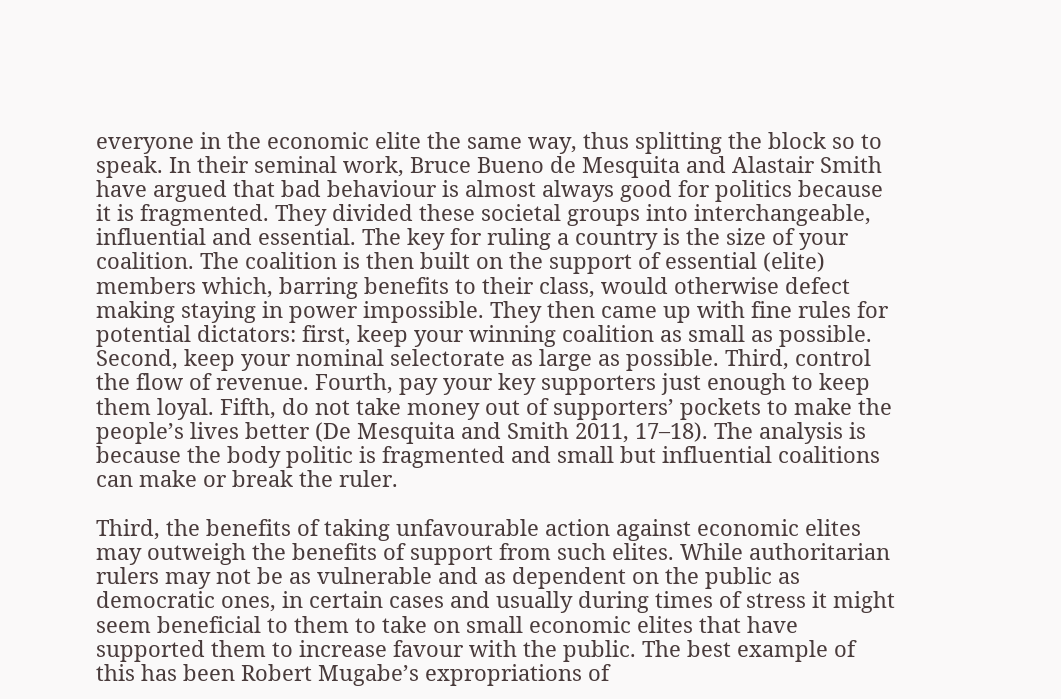everyone in the economic elite the same way, thus splitting the block so to speak. In their seminal work, Bruce Bueno de Mesquita and Alastair Smith have argued that bad behaviour is almost always good for politics because it is fragmented. They divided these societal groups into interchangeable, influential and essential. The key for ruling a country is the size of your coalition. The coalition is then built on the support of essential (elite) members which, barring benefits to their class, would otherwise defect making staying in power impossible. They then came up with fine rules for potential dictators: first, keep your winning coalition as small as possible. Second, keep your nominal selectorate as large as possible. Third, control the flow of revenue. Fourth, pay your key supporters just enough to keep them loyal. Fifth, do not take money out of supporters’ pockets to make the people’s lives better (De Mesquita and Smith 2011, 17–18). The analysis is because the body politic is fragmented and small but influential coalitions can make or break the ruler.

Third, the benefits of taking unfavourable action against economic elites may outweigh the benefits of support from such elites. While authoritarian rulers may not be as vulnerable and as dependent on the public as democratic ones, in certain cases and usually during times of stress it might seem beneficial to them to take on small economic elites that have supported them to increase favour with the public. The best example of this has been Robert Mugabe’s expropriations of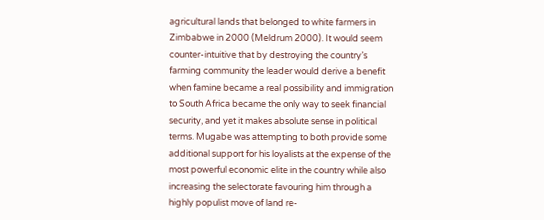agricultural lands that belonged to white farmers in Zimbabwe in 2000 (Meldrum 2000). It would seem counter-intuitive that by destroying the country’s farming community the leader would derive a benefit when famine became a real possibility and immigration to South Africa became the only way to seek financial security, and yet it makes absolute sense in political terms. Mugabe was attempting to both provide some additional support for his loyalists at the expense of the most powerful economic elite in the country while also increasing the selectorate favouring him through a highly populist move of land re-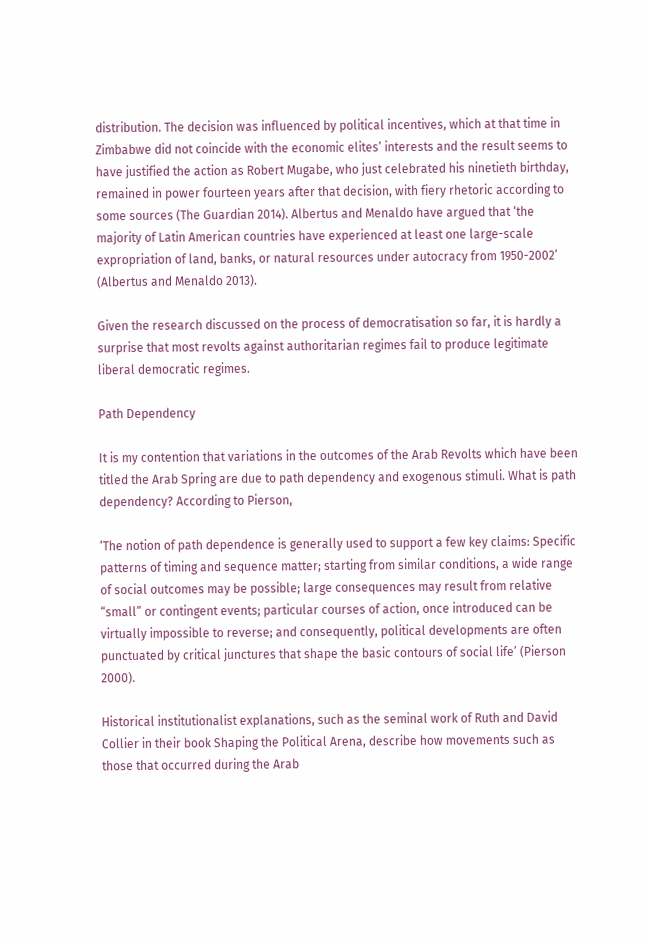distribution. The decision was influenced by political incentives, which at that time in Zimbabwe did not coincide with the economic elites’ interests and the result seems to have justified the action as Robert Mugabe, who just celebrated his ninetieth birthday, remained in power fourteen years after that decision, with fiery rhetoric according to some sources (The Guardian 2014). Albertus and Menaldo have argued that ‘the majority of Latin American countries have experienced at least one large-scale expropriation of land, banks, or natural resources under autocracy from 1950-2002’ (Albertus and Menaldo 2013).

Given the research discussed on the process of democratisation so far, it is hardly a surprise that most revolts against authoritarian regimes fail to produce legitimate liberal democratic regimes.

Path Dependency

It is my contention that variations in the outcomes of the Arab Revolts which have been titled the Arab Spring are due to path dependency and exogenous stimuli. What is path dependency? According to Pierson,

‘The notion of path dependence is generally used to support a few key claims: Specific patterns of timing and sequence matter; starting from similar conditions, a wide range of social outcomes may be possible; large consequences may result from relative “small” or contingent events; particular courses of action, once introduced can be virtually impossible to reverse; and consequently, political developments are often punctuated by critical junctures that shape the basic contours of social life’ (Pierson 2000).

Historical institutionalist explanations, such as the seminal work of Ruth and David Collier in their book Shaping the Political Arena, describe how movements such as those that occurred during the Arab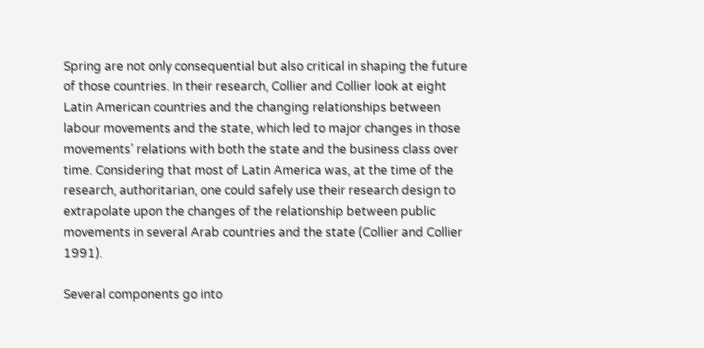Spring are not only consequential but also critical in shaping the future of those countries. In their research, Collier and Collier look at eight Latin American countries and the changing relationships between labour movements and the state, which led to major changes in those movements’ relations with both the state and the business class over time. Considering that most of Latin America was, at the time of the research, authoritarian, one could safely use their research design to extrapolate upon the changes of the relationship between public movements in several Arab countries and the state (Collier and Collier 1991).

Several components go into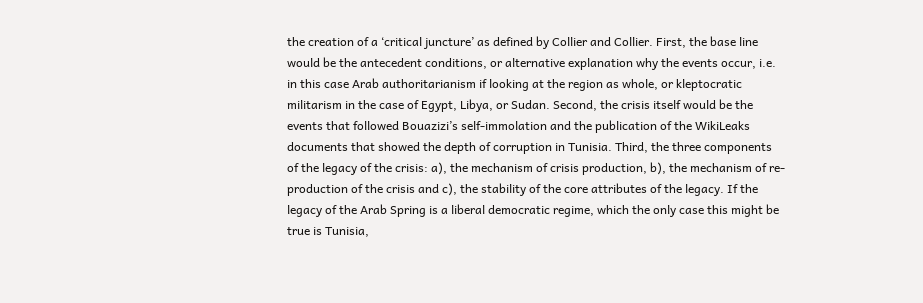the creation of a ‘critical juncture’ as defined by Collier and Collier. First, the base line would be the antecedent conditions, or alternative explanation why the events occur, i.e. in this case Arab authoritarianism if looking at the region as whole, or kleptocratic militarism in the case of Egypt, Libya, or Sudan. Second, the crisis itself would be the events that followed Bouazizi’s self-immolation and the publication of the WikiLeaks documents that showed the depth of corruption in Tunisia. Third, the three components of the legacy of the crisis: a), the mechanism of crisis production, b), the mechanism of re-production of the crisis and c), the stability of the core attributes of the legacy. If the legacy of the Arab Spring is a liberal democratic regime, which the only case this might be true is Tunisia,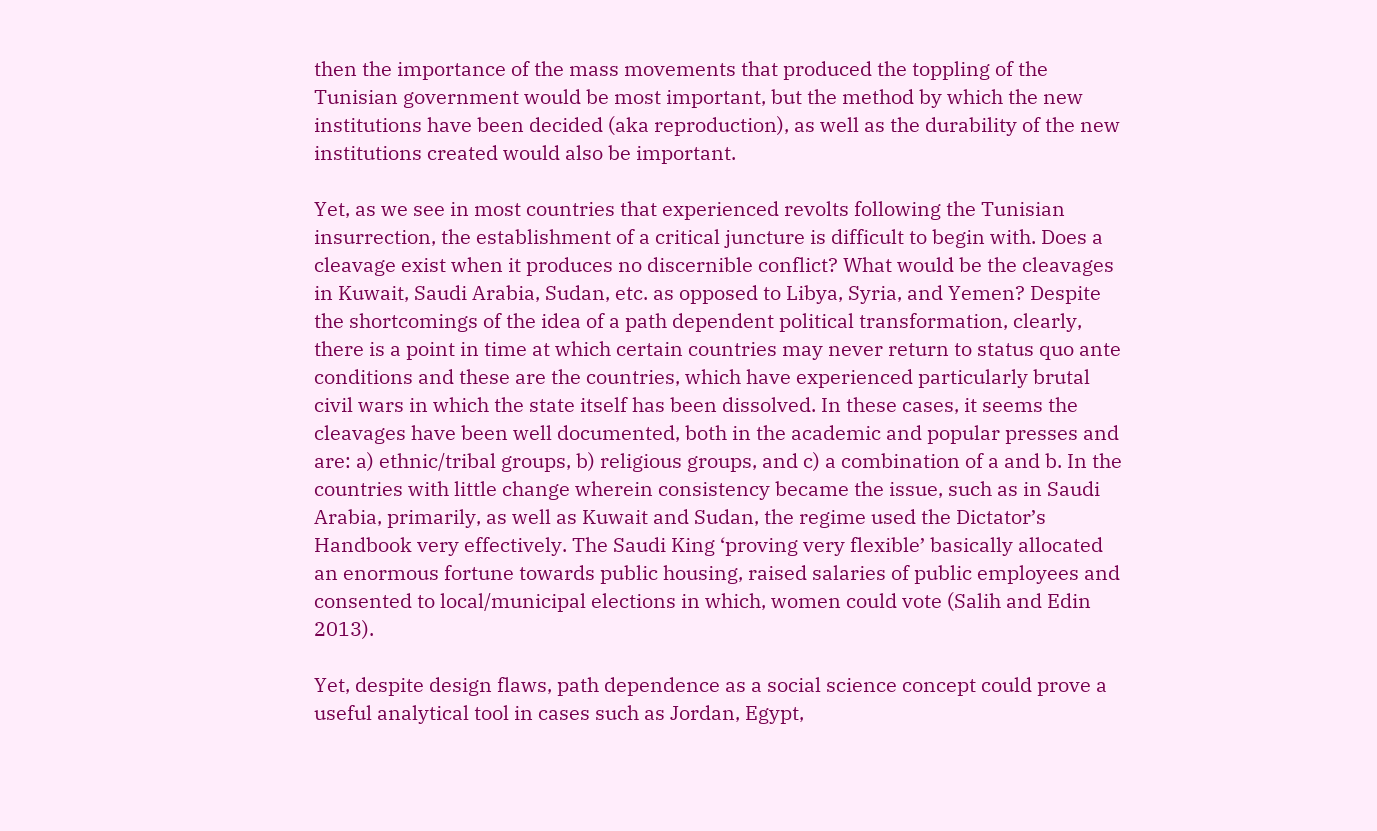then the importance of the mass movements that produced the toppling of the Tunisian government would be most important, but the method by which the new institutions have been decided (aka reproduction), as well as the durability of the new institutions created would also be important.

Yet, as we see in most countries that experienced revolts following the Tunisian insurrection, the establishment of a critical juncture is difficult to begin with. Does a cleavage exist when it produces no discernible conflict? What would be the cleavages in Kuwait, Saudi Arabia, Sudan, etc. as opposed to Libya, Syria, and Yemen? Despite the shortcomings of the idea of a path dependent political transformation, clearly, there is a point in time at which certain countries may never return to status quo ante conditions and these are the countries, which have experienced particularly brutal civil wars in which the state itself has been dissolved. In these cases, it seems the cleavages have been well documented, both in the academic and popular presses and are: a) ethnic/tribal groups, b) religious groups, and c) a combination of a and b. In the countries with little change wherein consistency became the issue, such as in Saudi Arabia, primarily, as well as Kuwait and Sudan, the regime used the Dictator’s Handbook very effectively. The Saudi King ‘proving very flexible’ basically allocated an enormous fortune towards public housing, raised salaries of public employees and consented to local/municipal elections in which, women could vote (Salih and Edin 2013).

Yet, despite design flaws, path dependence as a social science concept could prove a useful analytical tool in cases such as Jordan, Egypt,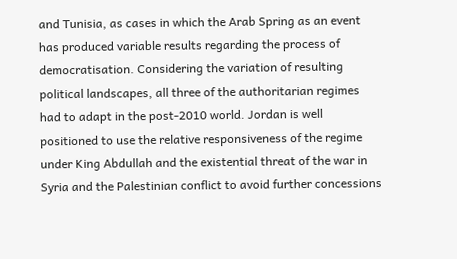and Tunisia, as cases in which the Arab Spring as an event has produced variable results regarding the process of democratisation. Considering the variation of resulting political landscapes, all three of the authoritarian regimes had to adapt in the post-2010 world. Jordan is well positioned to use the relative responsiveness of the regime under King Abdullah and the existential threat of the war in Syria and the Palestinian conflict to avoid further concessions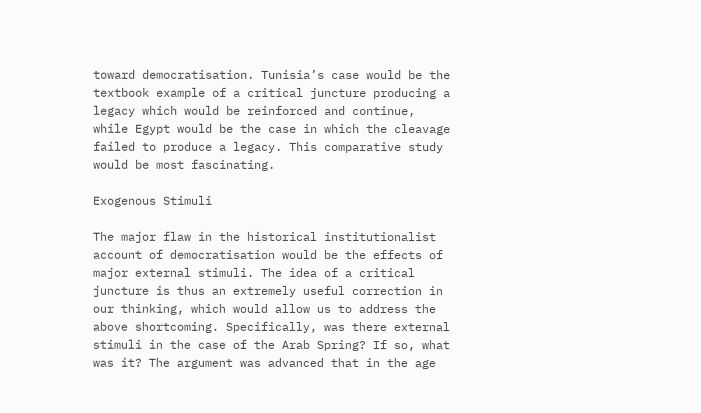toward democratisation. Tunisia’s case would be the textbook example of a critical juncture producing a legacy which would be reinforced and continue, while Egypt would be the case in which the cleavage failed to produce a legacy. This comparative study would be most fascinating.

Exogenous Stimuli

The major flaw in the historical institutionalist account of democratisation would be the effects of major external stimuli. The idea of a critical juncture is thus an extremely useful correction in our thinking, which would allow us to address the above shortcoming. Specifically, was there external stimuli in the case of the Arab Spring? If so, what was it? The argument was advanced that in the age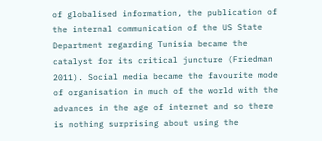of globalised information, the publication of the internal communication of the US State Department regarding Tunisia became the catalyst for its critical juncture (Friedman 2011). Social media became the favourite mode of organisation in much of the world with the advances in the age of internet and so there is nothing surprising about using the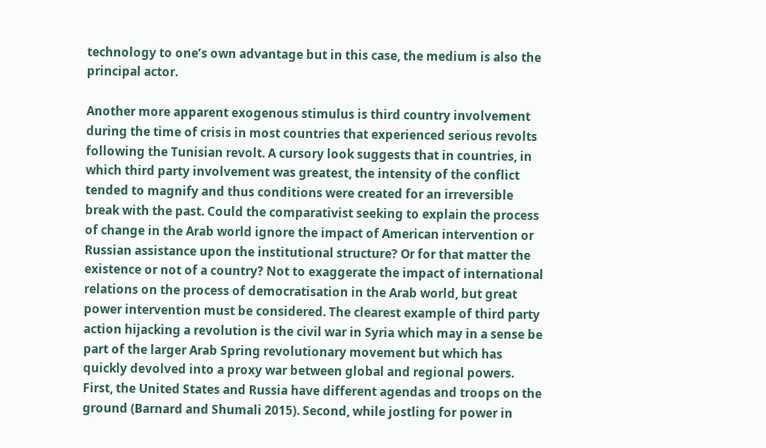technology to one’s own advantage but in this case, the medium is also the principal actor.

Another more apparent exogenous stimulus is third country involvement during the time of crisis in most countries that experienced serious revolts following the Tunisian revolt. A cursory look suggests that in countries, in which third party involvement was greatest, the intensity of the conflict tended to magnify and thus conditions were created for an irreversible break with the past. Could the comparativist seeking to explain the process of change in the Arab world ignore the impact of American intervention or Russian assistance upon the institutional structure? Or for that matter the existence or not of a country? Not to exaggerate the impact of international relations on the process of democratisation in the Arab world, but great power intervention must be considered. The clearest example of third party action hijacking a revolution is the civil war in Syria which may in a sense be part of the larger Arab Spring revolutionary movement but which has quickly devolved into a proxy war between global and regional powers. First, the United States and Russia have different agendas and troops on the ground (Barnard and Shumali 2015). Second, while jostling for power in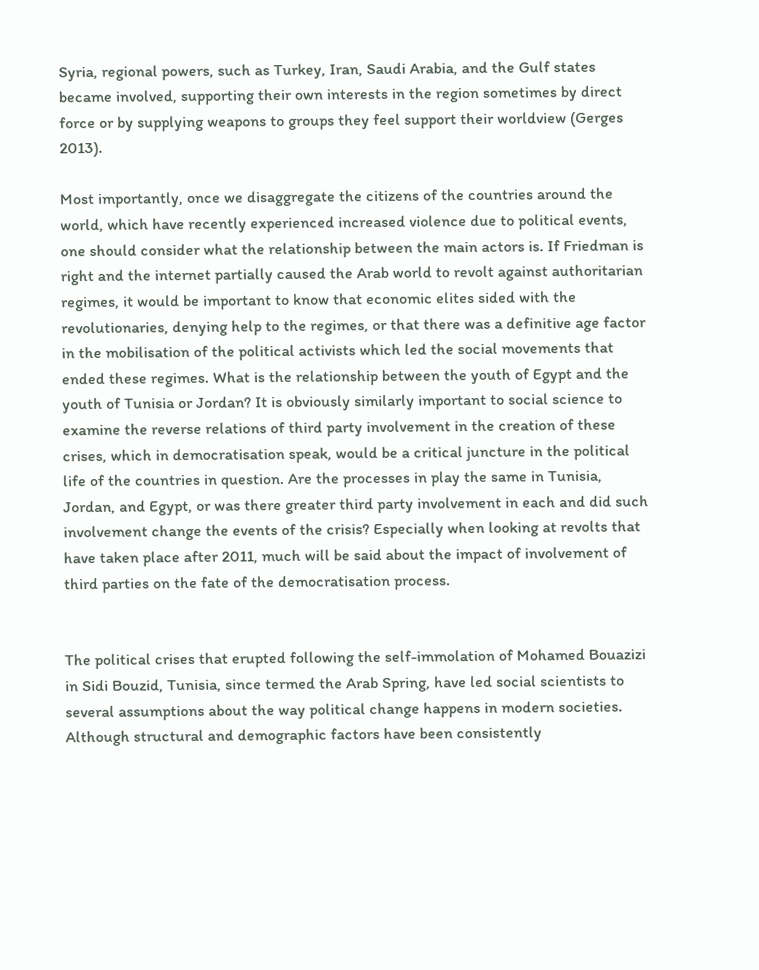Syria, regional powers, such as Turkey, Iran, Saudi Arabia, and the Gulf states became involved, supporting their own interests in the region sometimes by direct force or by supplying weapons to groups they feel support their worldview (Gerges 2013).

Most importantly, once we disaggregate the citizens of the countries around the world, which have recently experienced increased violence due to political events, one should consider what the relationship between the main actors is. If Friedman is right and the internet partially caused the Arab world to revolt against authoritarian regimes, it would be important to know that economic elites sided with the revolutionaries, denying help to the regimes, or that there was a definitive age factor in the mobilisation of the political activists which led the social movements that ended these regimes. What is the relationship between the youth of Egypt and the youth of Tunisia or Jordan? It is obviously similarly important to social science to examine the reverse relations of third party involvement in the creation of these crises, which in democratisation speak, would be a critical juncture in the political life of the countries in question. Are the processes in play the same in Tunisia, Jordan, and Egypt, or was there greater third party involvement in each and did such involvement change the events of the crisis? Especially when looking at revolts that have taken place after 2011, much will be said about the impact of involvement of third parties on the fate of the democratisation process.


The political crises that erupted following the self-immolation of Mohamed Bouazizi in Sidi Bouzid, Tunisia, since termed the Arab Spring, have led social scientists to several assumptions about the way political change happens in modern societies. Although structural and demographic factors have been consistently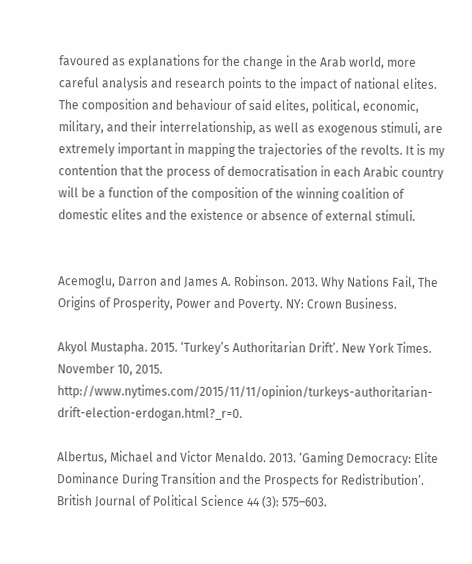favoured as explanations for the change in the Arab world, more careful analysis and research points to the impact of national elites. The composition and behaviour of said elites, political, economic, military, and their interrelationship, as well as exogenous stimuli, are extremely important in mapping the trajectories of the revolts. It is my contention that the process of democratisation in each Arabic country will be a function of the composition of the winning coalition of domestic elites and the existence or absence of external stimuli.


Acemoglu, Darron and James A. Robinson. 2013. Why Nations Fail, The Origins of Prosperity, Power and Poverty. NY: Crown Business.

Akyol Mustapha. 2015. ‘Turkey’s Authoritarian Drift’. New York Times. November 10, 2015. http://www.nytimes.com/2015/11/11/opinion/turkeys-authoritarian-drift-election-erdogan.html?_r=0.

Albertus, Michael and Victor Menaldo. 2013. ‘Gaming Democracy: Elite Dominance During Transition and the Prospects for Redistribution’. British Journal of Political Science 44 (3): 575–603.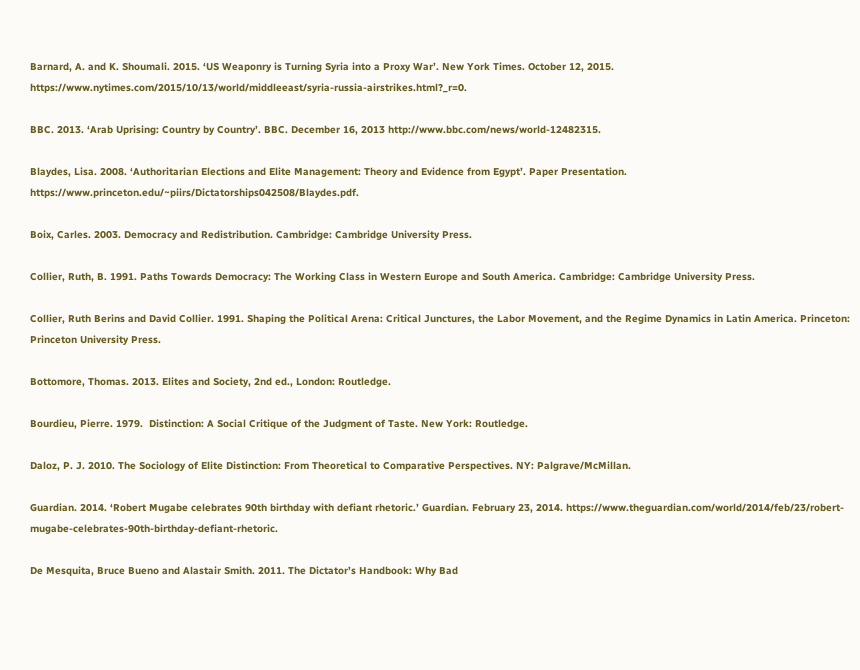Barnard, A. and K. Shoumali. 2015. ‘US Weaponry is Turning Syria into a Proxy War’. New York Times. October 12, 2015.  https://www.nytimes.com/2015/10/13/world/middleeast/syria-russia-airstrikes.html?_r=0.

BBC. 2013. ‘Arab Uprising: Country by Country’. BBC. December 16, 2013 http://www.bbc.com/news/world-12482315.

Blaydes, Lisa. 2008. ‘Authoritarian Elections and Elite Management: Theory and Evidence from Egypt’. Paper Presentation.  https://www.princeton.edu/~piirs/Dictatorships042508/Blaydes.pdf.

Boix, Carles. 2003. Democracy and Redistribution. Cambridge: Cambridge University Press.

Collier, Ruth, B. 1991. Paths Towards Democracy: The Working Class in Western Europe and South America. Cambridge: Cambridge University Press.

Collier, Ruth Berins and David Collier. 1991. Shaping the Political Arena: Critical Junctures, the Labor Movement, and the Regime Dynamics in Latin America. Princeton: Princeton University Press.

Bottomore, Thomas. 2013. Elites and Society, 2nd ed., London: Routledge.

Bourdieu, Pierre. 1979.  Distinction: A Social Critique of the Judgment of Taste. New York: Routledge.

Daloz, P. J. 2010. The Sociology of Elite Distinction: From Theoretical to Comparative Perspectives. NY: Palgrave/McMillan.

Guardian. 2014. ‘Robert Mugabe celebrates 90th birthday with defiant rhetoric.’ Guardian. February 23, 2014. https://www.theguardian.com/world/2014/feb/23/robert-mugabe-celebrates-90th-birthday-defiant-rhetoric.

De Mesquita, Bruce Bueno and Alastair Smith. 2011. The Dictator’s Handbook: Why Bad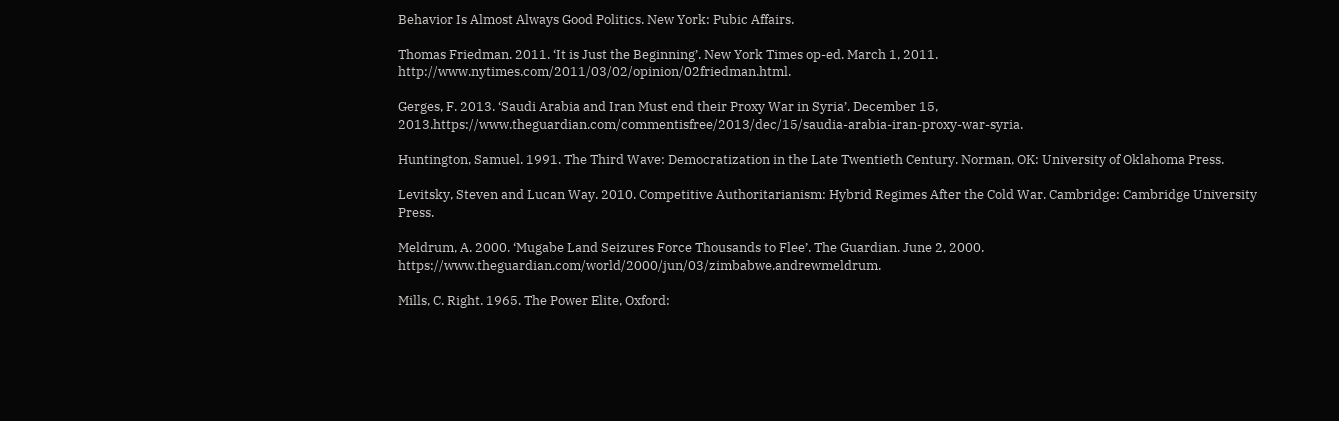Behavior Is Almost Always Good Politics. New York: Pubic Affairs.

Thomas Friedman. 2011. ‘It is Just the Beginning’. New York Times op-ed. March 1, 2011. http://www.nytimes.com/2011/03/02/opinion/02friedman.html.

Gerges, F. 2013. ‘Saudi Arabia and Iran Must end their Proxy War in Syria’. December 15, 2013.https://www.theguardian.com/commentisfree/2013/dec/15/saudia-arabia-iran-proxy-war-syria.

Huntington, Samuel. 1991. The Third Wave: Democratization in the Late Twentieth Century. Norman, OK: University of Oklahoma Press.

Levitsky, Steven and Lucan Way. 2010. Competitive Authoritarianism: Hybrid Regimes After the Cold War. Cambridge: Cambridge University Press.

Meldrum, A. 2000. ‘Mugabe Land Seizures Force Thousands to Flee’. The Guardian. June 2, 2000. https://www.theguardian.com/world/2000/jun/03/zimbabwe.andrewmeldrum.

Mills, C. Right. 1965. The Power Elite, Oxford: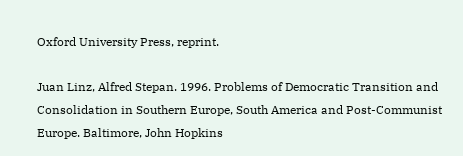Oxford University Press, reprint.

Juan Linz, Alfred Stepan. 1996. Problems of Democratic Transition and Consolidation in Southern Europe, South America and Post-Communist Europe. Baltimore, John Hopkins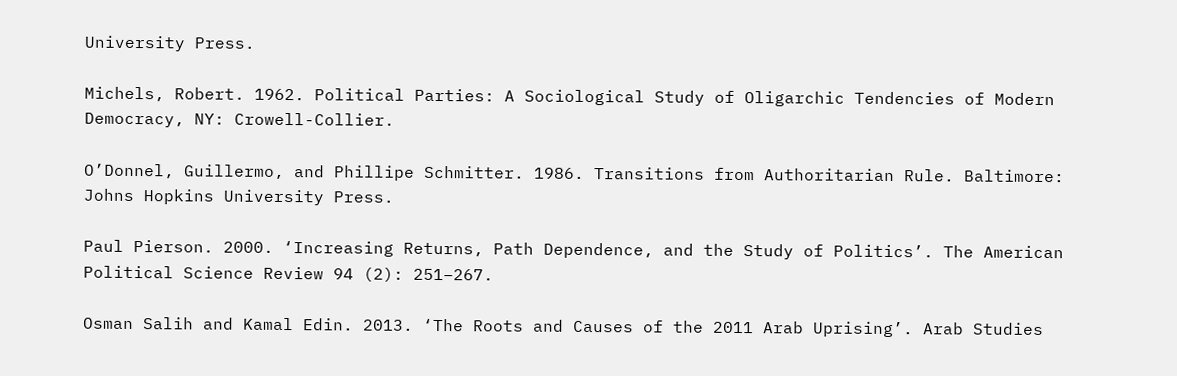University Press.

Michels, Robert. 1962. Political Parties: A Sociological Study of Oligarchic Tendencies of Modern Democracy, NY: Crowell-Collier.

O’Donnel, Guillermo, and Phillipe Schmitter. 1986. Transitions from Authoritarian Rule. Baltimore: Johns Hopkins University Press.

Paul Pierson. 2000. ‘Increasing Returns, Path Dependence, and the Study of Politics’. The American Political Science Review 94 (2): 251–267.

Osman Salih and Kamal Edin. 2013. ‘The Roots and Causes of the 2011 Arab Uprising’. Arab Studies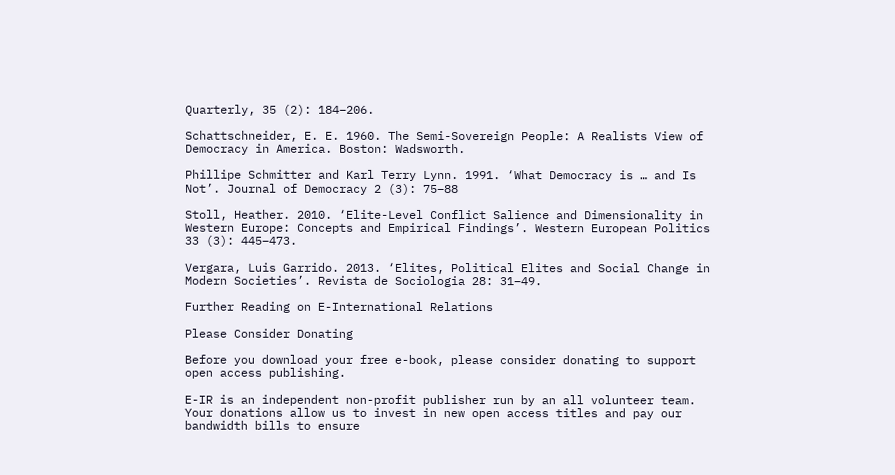Quarterly, 35 (2): 184–206.

Schattschneider, E. E. 1960. The Semi-Sovereign People: A Realists View of Democracy in America. Boston: Wadsworth.

Phillipe Schmitter and Karl Terry Lynn. 1991. ‘What Democracy is … and Is Not’. Journal of Democracy 2 (3): 75–88

Stoll, Heather. 2010. ‘Elite-Level Conflict Salience and Dimensionality in Western Europe: Concepts and Empirical Findings’. Western European Politics 33 (3): 445–473.

Vergara, Luis Garrido. 2013. ‘Elites, Political Elites and Social Change in Modern Societies’. Revista de Sociologia 28: 31–49.

Further Reading on E-International Relations

Please Consider Donating

Before you download your free e-book, please consider donating to support open access publishing.

E-IR is an independent non-profit publisher run by an all volunteer team. Your donations allow us to invest in new open access titles and pay our bandwidth bills to ensure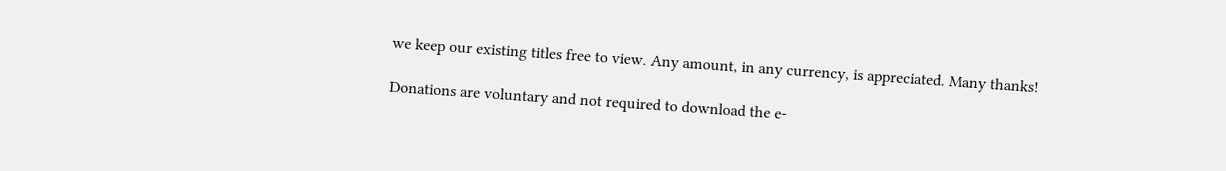we keep our existing titles free to view. Any amount, in any currency, is appreciated. Many thanks!

Donations are voluntary and not required to download the e-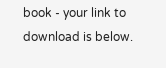book - your link to download is below.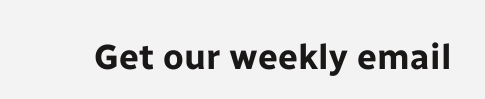Get our weekly email